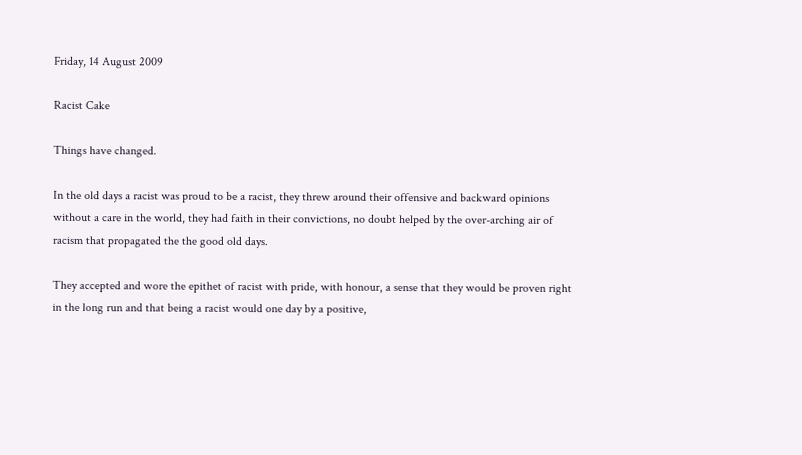Friday, 14 August 2009

Racist Cake

Things have changed.

In the old days a racist was proud to be a racist, they threw around their offensive and backward opinions without a care in the world, they had faith in their convictions, no doubt helped by the over-arching air of racism that propagated the the good old days.

They accepted and wore the epithet of racist with pride, with honour, a sense that they would be proven right in the long run and that being a racist would one day by a positive,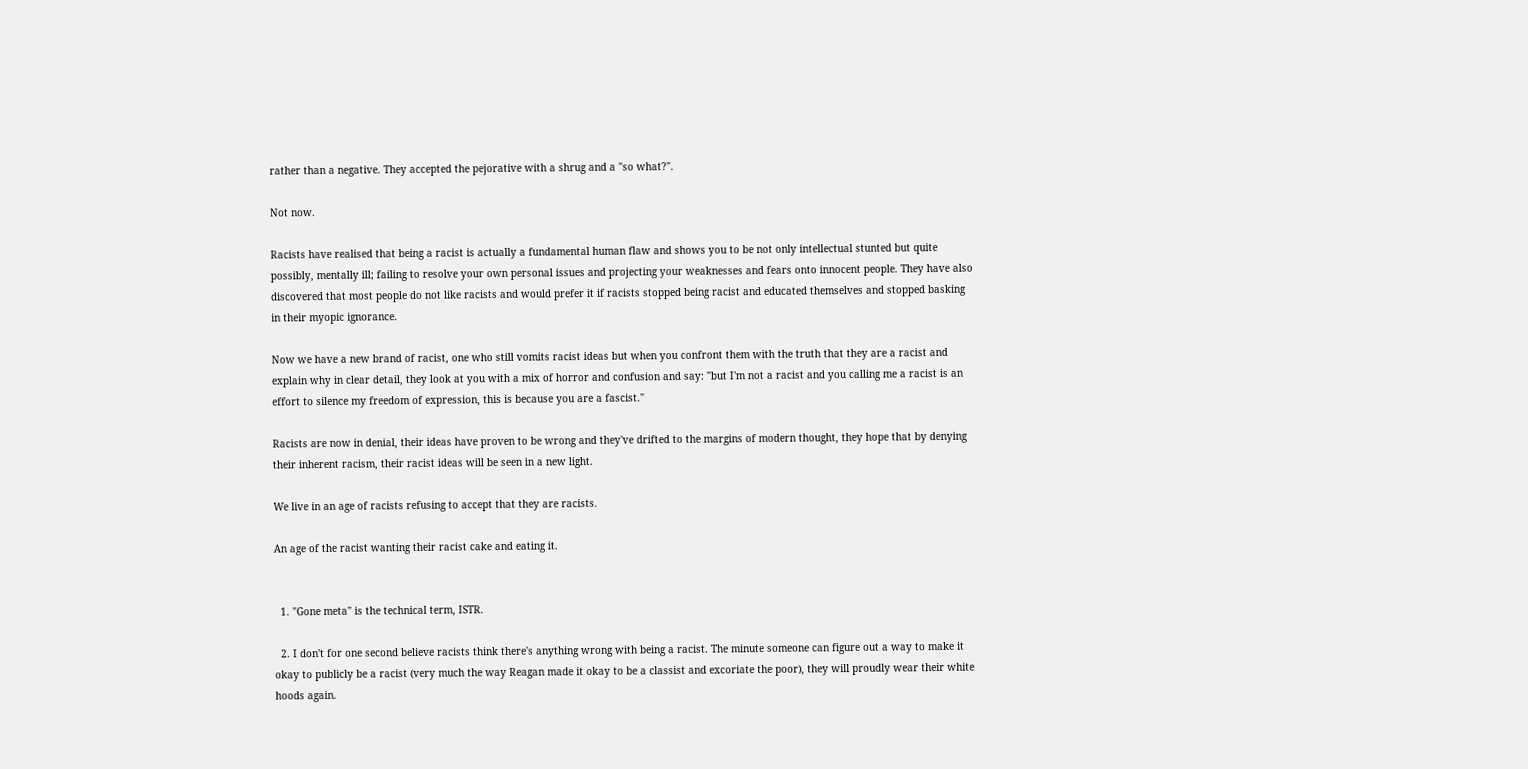rather than a negative. They accepted the pejorative with a shrug and a "so what?".

Not now.

Racists have realised that being a racist is actually a fundamental human flaw and shows you to be not only intellectual stunted but quite possibly, mentally ill; failing to resolve your own personal issues and projecting your weaknesses and fears onto innocent people. They have also discovered that most people do not like racists and would prefer it if racists stopped being racist and educated themselves and stopped basking in their myopic ignorance.

Now we have a new brand of racist, one who still vomits racist ideas but when you confront them with the truth that they are a racist and explain why in clear detail, they look at you with a mix of horror and confusion and say: "but I'm not a racist and you calling me a racist is an effort to silence my freedom of expression, this is because you are a fascist."

Racists are now in denial, their ideas have proven to be wrong and they've drifted to the margins of modern thought, they hope that by denying their inherent racism, their racist ideas will be seen in a new light.

We live in an age of racists refusing to accept that they are racists.

An age of the racist wanting their racist cake and eating it.


  1. "Gone meta" is the technical term, ISTR.

  2. I don't for one second believe racists think there's anything wrong with being a racist. The minute someone can figure out a way to make it okay to publicly be a racist (very much the way Reagan made it okay to be a classist and excoriate the poor), they will proudly wear their white hoods again.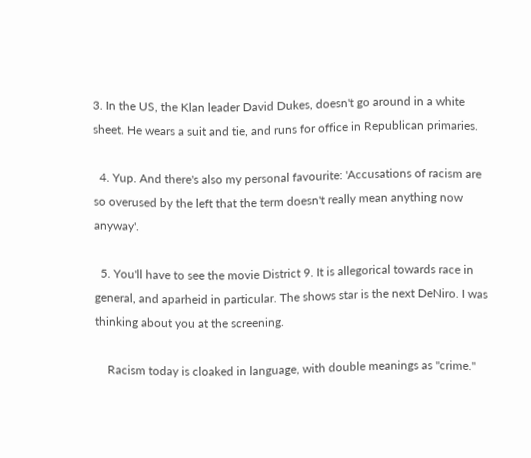3. In the US, the Klan leader David Dukes, doesn't go around in a white sheet. He wears a suit and tie, and runs for office in Republican primaries.

  4. Yup. And there's also my personal favourite: 'Accusations of racism are so overused by the left that the term doesn't really mean anything now anyway'.

  5. You'll have to see the movie District 9. It is allegorical towards race in general, and aparheid in particular. The shows star is the next DeNiro. I was thinking about you at the screening.

    Racism today is cloaked in language, with double meanings as "crime."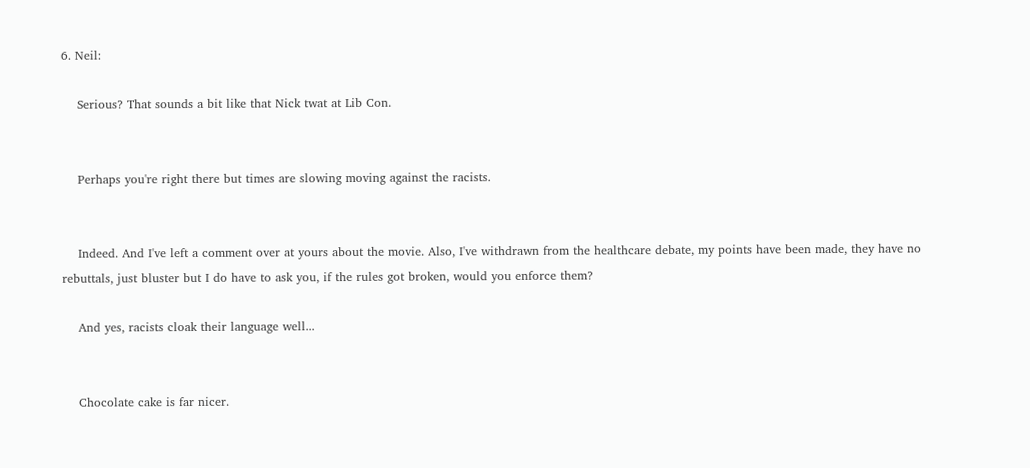6. Neil:

    Serious? That sounds a bit like that Nick twat at Lib Con.


    Perhaps you're right there but times are slowing moving against the racists.


    Indeed. And I've left a comment over at yours about the movie. Also, I've withdrawn from the healthcare debate, my points have been made, they have no rebuttals, just bluster but I do have to ask you, if the rules got broken, would you enforce them?

    And yes, racists cloak their language well...


    Chocolate cake is far nicer.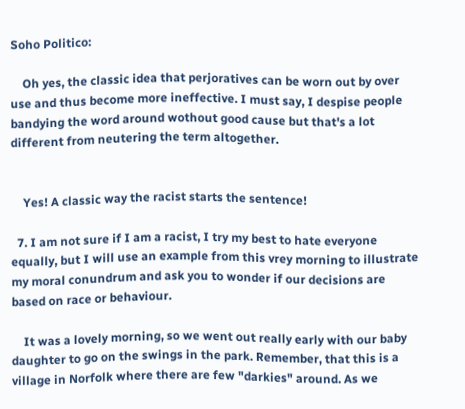Soho Politico:

    Oh yes, the classic idea that perjoratives can be worn out by over use and thus become more ineffective. I must say, I despise people bandying the word around wothout good cause but that's a lot different from neutering the term altogether.


    Yes! A classic way the racist starts the sentence!

  7. I am not sure if I am a racist, I try my best to hate everyone equally, but I will use an example from this vrey morning to illustrate my moral conundrum and ask you to wonder if our decisions are based on race or behaviour.

    It was a lovely morning, so we went out really early with our baby daughter to go on the swings in the park. Remember, that this is a village in Norfolk where there are few "darkies" around. As we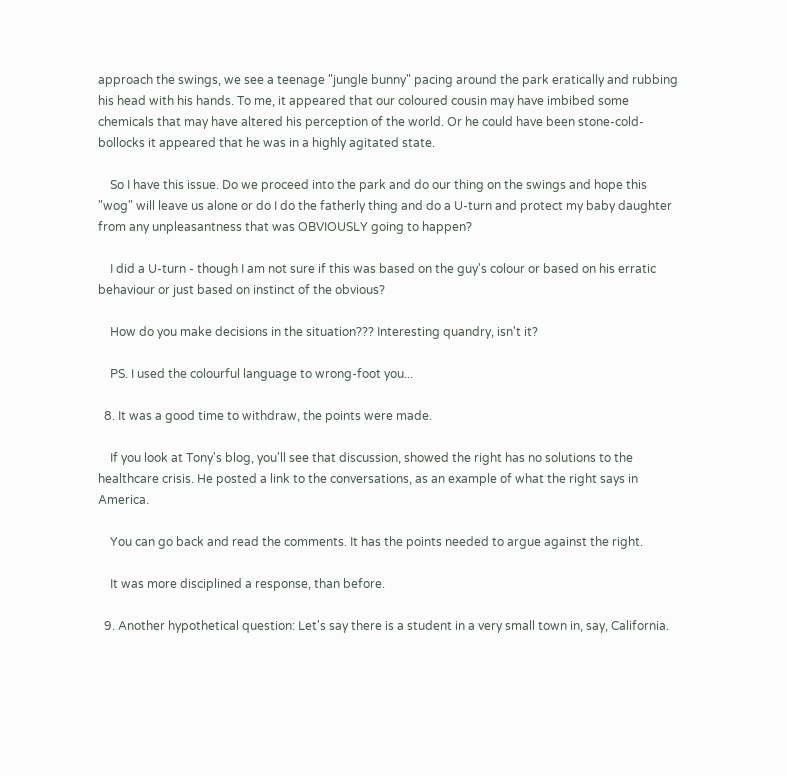approach the swings, we see a teenage "jungle bunny" pacing around the park eratically and rubbing his head with his hands. To me, it appeared that our coloured cousin may have imbibed some chemicals that may have altered his perception of the world. Or he could have been stone-cold-bollocks it appeared that he was in a highly agitated state.

    So I have this issue. Do we proceed into the park and do our thing on the swings and hope this "wog" will leave us alone or do I do the fatherly thing and do a U-turn and protect my baby daughter from any unpleasantness that was OBVIOUSLY going to happen?

    I did a U-turn - though I am not sure if this was based on the guy's colour or based on his erratic behaviour or just based on instinct of the obvious?

    How do you make decisions in the situation??? Interesting quandry, isn't it?

    PS. I used the colourful language to wrong-foot you...

  8. It was a good time to withdraw, the points were made.

    If you look at Tony's blog, you'll see that discussion, showed the right has no solutions to the healthcare crisis. He posted a link to the conversations, as an example of what the right says in America.

    You can go back and read the comments. It has the points needed to argue against the right.

    It was more disciplined a response, than before.

  9. Another hypothetical question: Let's say there is a student in a very small town in, say, California.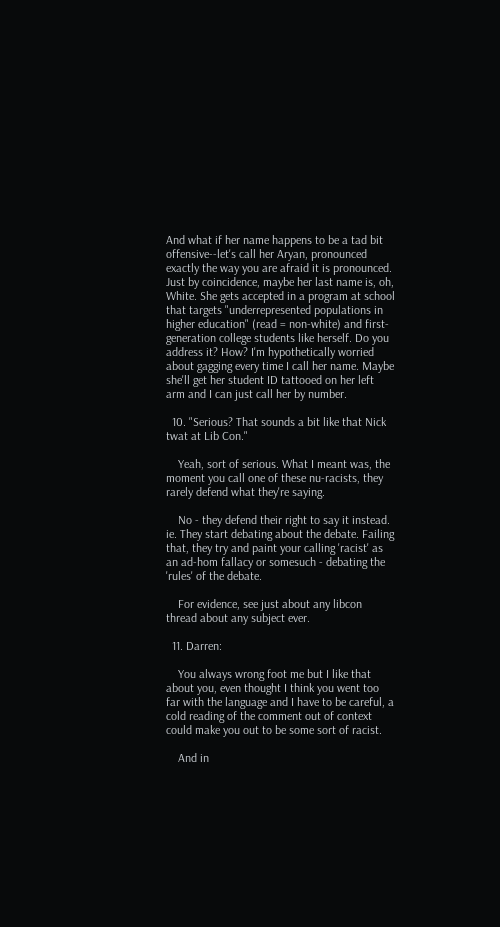And what if her name happens to be a tad bit offensive--let's call her Aryan, pronounced exactly the way you are afraid it is pronounced. Just by coincidence, maybe her last name is, oh, White. She gets accepted in a program at school that targets "underrepresented populations in higher education" (read = non-white) and first-generation college students like herself. Do you address it? How? I'm hypothetically worried about gagging every time I call her name. Maybe she'll get her student ID tattooed on her left arm and I can just call her by number.

  10. "Serious? That sounds a bit like that Nick twat at Lib Con."

    Yeah, sort of serious. What I meant was, the moment you call one of these nu-racists, they rarely defend what they're saying.

    No - they defend their right to say it instead. ie. They start debating about the debate. Failing that, they try and paint your calling 'racist' as an ad-hom fallacy or somesuch - debating the 'rules' of the debate.

    For evidence, see just about any libcon thread about any subject ever.

  11. Darren:

    You always wrong foot me but I like that about you, even thought I think you went too far with the language and I have to be careful, a cold reading of the comment out of context could make you out to be some sort of racist.

    And in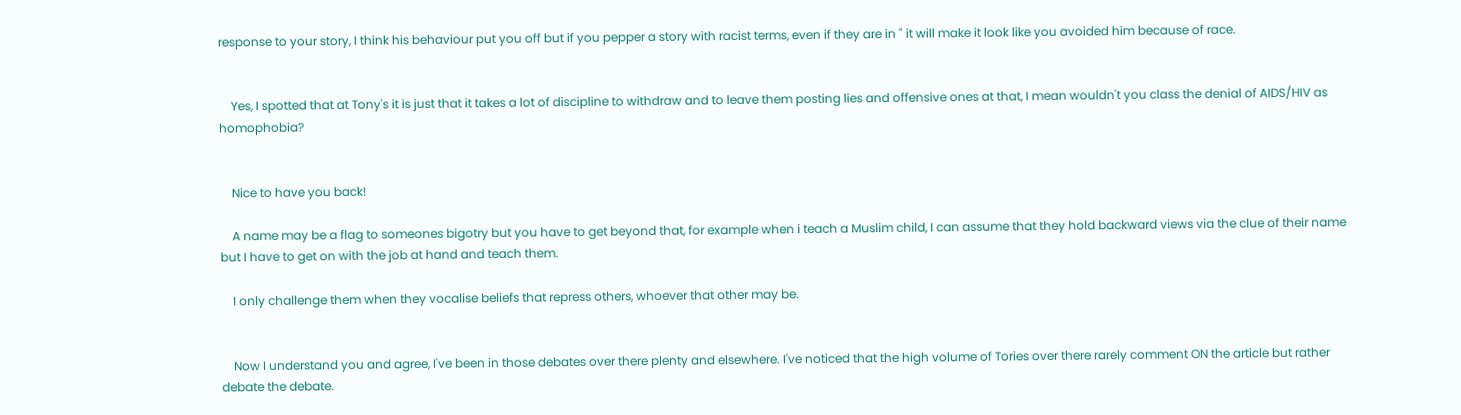response to your story, I think his behaviour put you off but if you pepper a story with racist terms, even if they are in " it will make it look like you avoided him because of race.


    Yes, I spotted that at Tony's it is just that it takes a lot of discipline to withdraw and to leave them posting lies and offensive ones at that, I mean wouldn't you class the denial of AIDS/HIV as homophobia?


    Nice to have you back!

    A name may be a flag to someones bigotry but you have to get beyond that, for example when i teach a Muslim child, I can assume that they hold backward views via the clue of their name but I have to get on with the job at hand and teach them.

    I only challenge them when they vocalise beliefs that repress others, whoever that other may be.


    Now I understand you and agree, I've been in those debates over there plenty and elsewhere. I've noticed that the high volume of Tories over there rarely comment ON the article but rather debate the debate.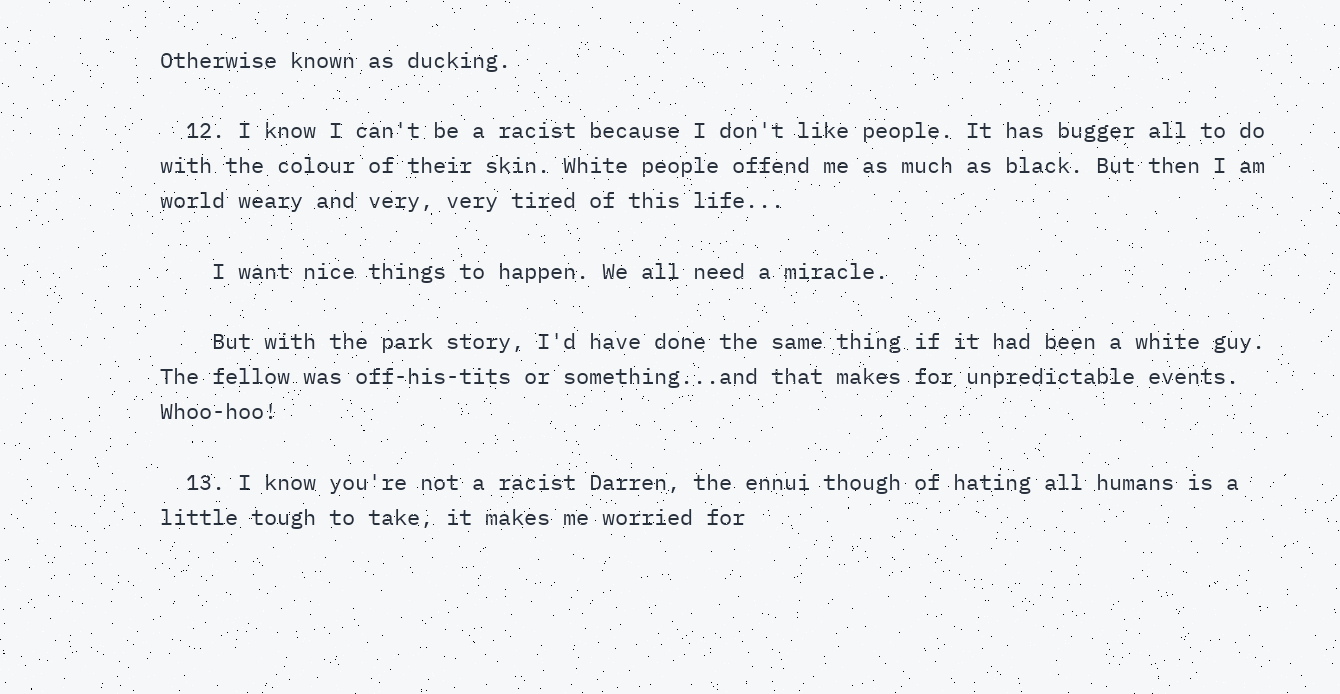Otherwise known as ducking.

  12. I know I can't be a racist because I don't like people. It has bugger all to do with the colour of their skin. White people offend me as much as black. But then I am world weary and very, very tired of this life...

    I want nice things to happen. We all need a miracle.

    But with the park story, I'd have done the same thing if it had been a white guy. The fellow was off-his-tits or something...and that makes for unpredictable events. Whoo-hoo!

  13. I know you're not a racist Darren, the ennui though of hating all humans is a little tough to take, it makes me worried for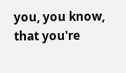you, you know, that you're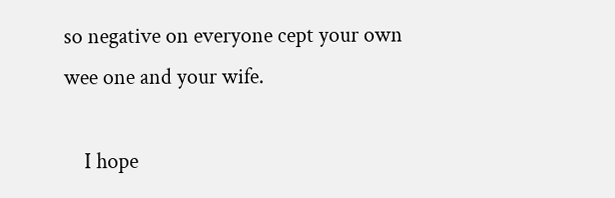so negative on everyone cept your own wee one and your wife.

    I hope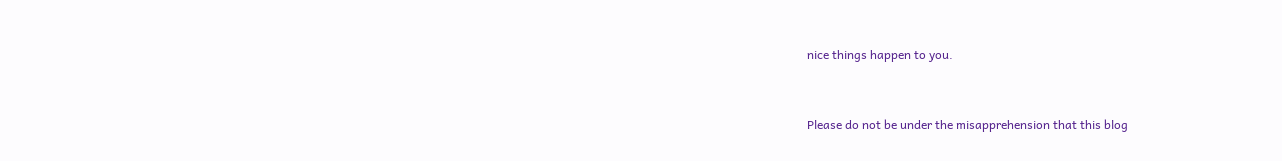nice things happen to you.


Please do not be under the misapprehension that this blog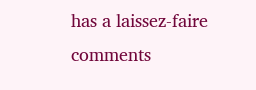has a laissez-faire comments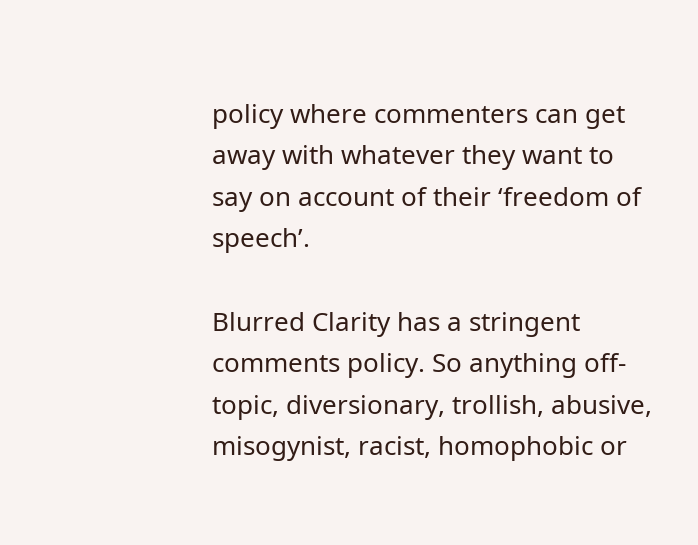policy where commenters can get away with whatever they want to say on account of their ‘freedom of speech’.

Blurred Clarity has a stringent comments policy. So anything off-topic, diversionary, trollish, abusive, misogynist, racist, homophobic or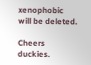xenophobic will be deleted.

Cheers duckies.